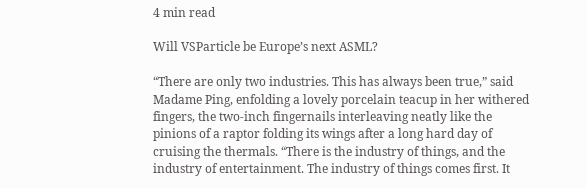4 min read

Will VSParticle be Europe’s next ASML?

“There are only two industries. This has always been true,” said Madame Ping, enfolding a lovely porcelain teacup in her withered fingers, the two-inch fingernails interleaving neatly like the pinions of a raptor folding its wings after a long hard day of cruising the thermals. “There is the industry of things, and the industry of entertainment. The industry of things comes first. It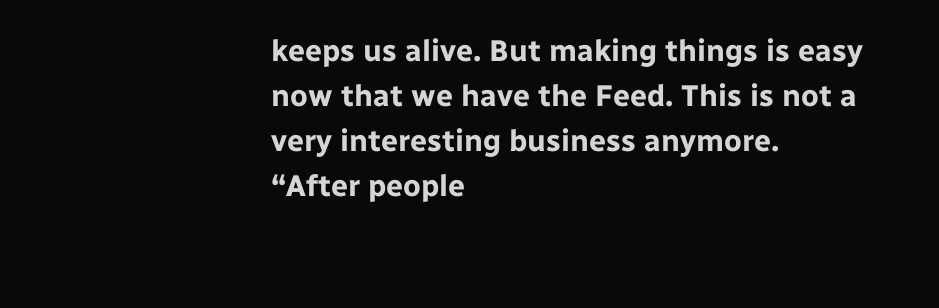keeps us alive. But making things is easy now that we have the Feed. This is not a very interesting business anymore. “After people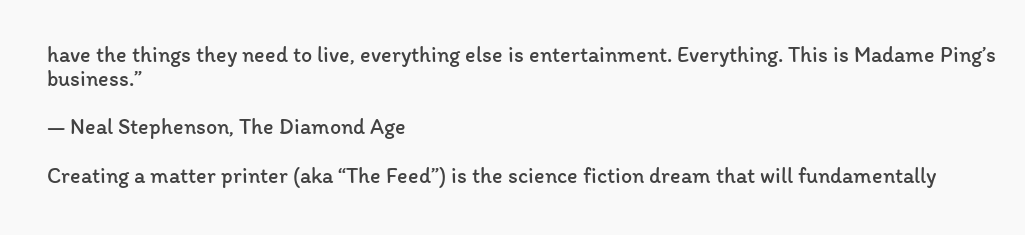have the things they need to live, everything else is entertainment. Everything. This is Madame Ping’s business.”

― Neal Stephenson, The Diamond Age

Creating a matter printer (aka “The Feed”) is the science fiction dream that will fundamentally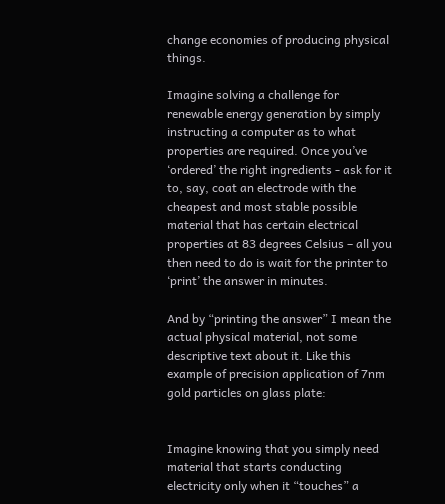change economies of producing physical things.

Imagine solving a challenge for renewable energy generation by simply instructing a computer as to what properties are required. Once you’ve ‘ordered’ the right ingredients - ask for it to, say, coat an electrode with the cheapest and most stable possible material that has certain electrical properties at 83 degrees Celsius – all you then need to do is wait for the printer to ‘print’ the answer in minutes.

And by “printing the answer” I mean the actual physical material, not some descriptive text about it. Like this example of precision application of 7nm gold particles on glass plate:


Imagine knowing that you simply need material that starts conducting electricity only when it “touches” a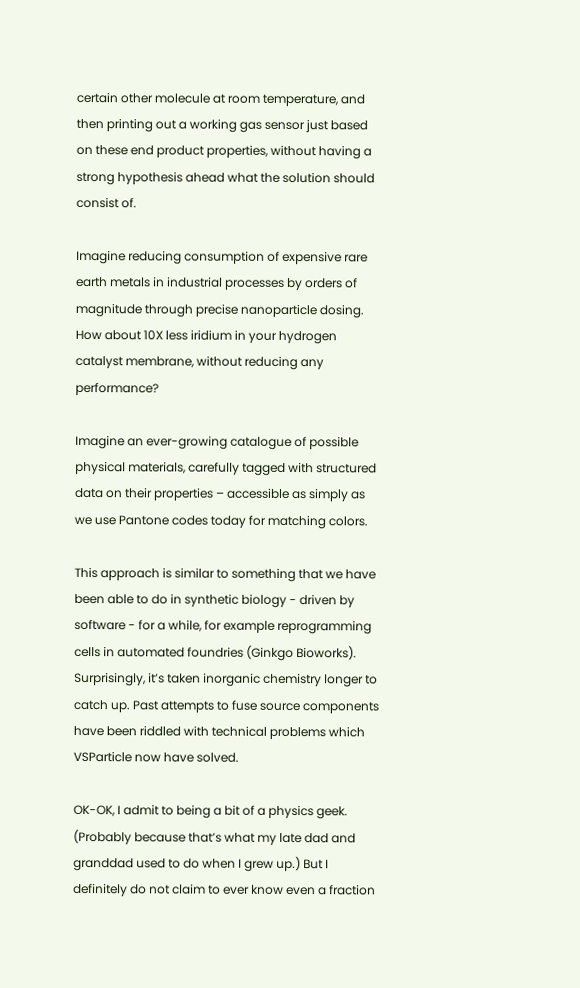certain other molecule at room temperature, and then printing out a working gas sensor just based on these end product properties, without having a strong hypothesis ahead what the solution should consist of.

Imagine reducing consumption of expensive rare earth metals in industrial processes by orders of magnitude through precise nanoparticle dosing. How about 10X less iridium in your hydrogen catalyst membrane, without reducing any performance?

Imagine an ever-growing catalogue of possible physical materials, carefully tagged with structured data on their properties – accessible as simply as we use Pantone codes today for matching colors.

This approach is similar to something that we have been able to do in synthetic biology - driven by software - for a while, for example reprogramming cells in automated foundries (Ginkgo Bioworks). Surprisingly, it’s taken inorganic chemistry longer to catch up. Past attempts to fuse source components have been riddled with technical problems which VSParticle now have solved.

OK-OK, I admit to being a bit of a physics geek. (Probably because that’s what my late dad and granddad used to do when I grew up.) But I definitely do not claim to ever know even a fraction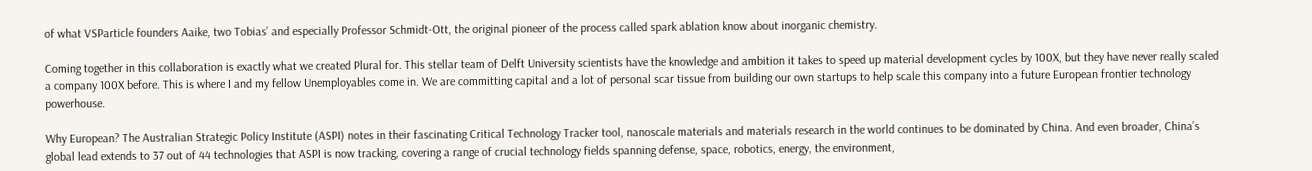of what VSParticle founders Aaike, two Tobias’ and especially Professor Schmidt-Ott, the original pioneer of the process called spark ablation know about inorganic chemistry.

Coming together in this collaboration is exactly what we created Plural for. This stellar team of Delft University scientists have the knowledge and ambition it takes to speed up material development cycles by 100X, but they have never really scaled a company 100X before. This is where I and my fellow Unemployables come in. We are committing capital and a lot of personal scar tissue from building our own startups to help scale this company into a future European frontier technology powerhouse.

Why European? The Australian Strategic Policy Institute (ASPI) notes in their fascinating Critical Technology Tracker tool, nanoscale materials and materials research in the world continues to be dominated by China. And even broader, China’s global lead extends to 37 out of 44 technologies that ASPI is now tracking, covering a range of crucial technology fields spanning defense, space, robotics, energy, the environment,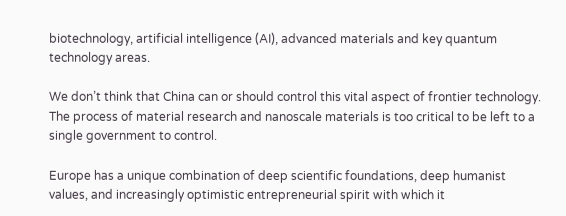biotechnology, artificial intelligence (AI), advanced materials and key quantum technology areas.

We don’t think that China can or should control this vital aspect of frontier technology. The process of material research and nanoscale materials is too critical to be left to a single government to control.

Europe has a unique combination of deep scientific foundations, deep humanist values, and increasingly optimistic entrepreneurial spirit with which it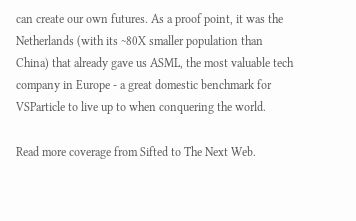can create our own futures. As a proof point, it was the Netherlands (with its ~80X smaller population than China) that already gave us ASML, the most valuable tech company in Europe - a great domestic benchmark for VSParticle to live up to when conquering the world.

Read more coverage from Sifted to The Next Web.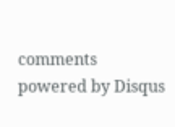comments powered by Disqus